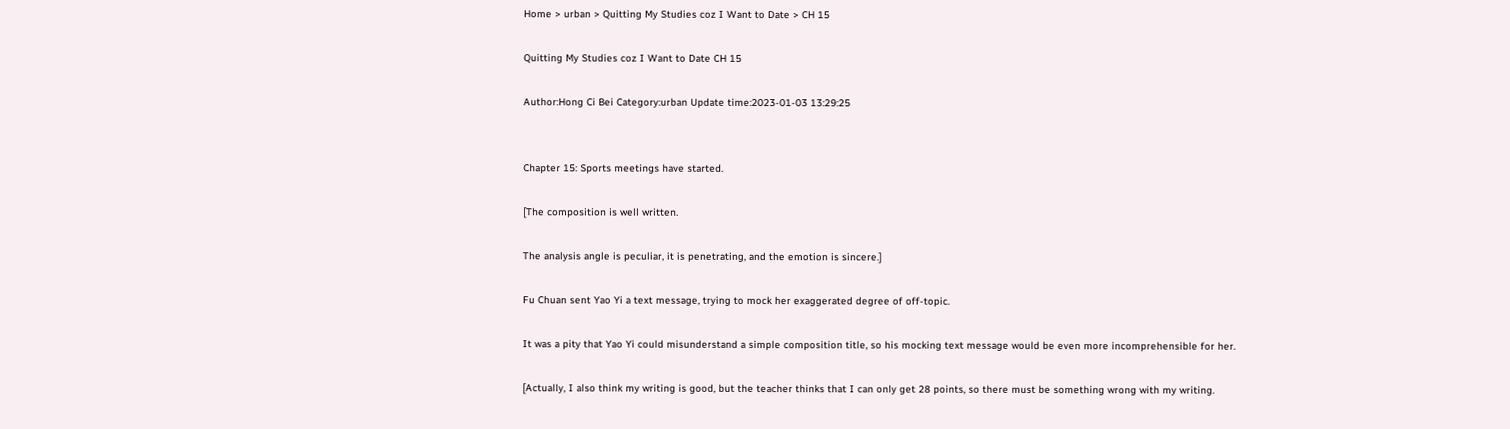Home > urban > Quitting My Studies coz I Want to Date > CH 15

Quitting My Studies coz I Want to Date CH 15

Author:Hong Ci Bei Category:urban Update time:2023-01-03 13:29:25


Chapter 15: Sports meetings have started.

[The composition is well written.

The analysis angle is peculiar, it is penetrating, and the emotion is sincere.]

Fu Chuan sent Yao Yi a text message, trying to mock her exaggerated degree of off-topic.

It was a pity that Yao Yi could misunderstand a simple composition title, so his mocking text message would be even more incomprehensible for her.

[Actually, I also think my writing is good, but the teacher thinks that I can only get 28 points, so there must be something wrong with my writing.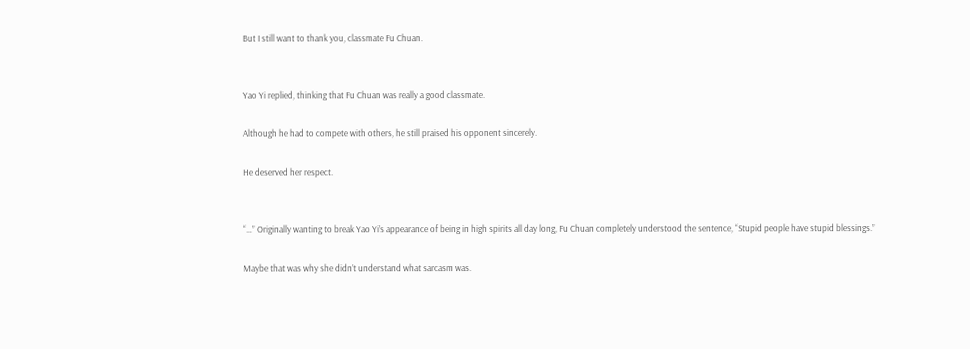But I still want to thank you, classmate Fu Chuan.


Yao Yi replied, thinking that Fu Chuan was really a good classmate.

Although he had to compete with others, he still praised his opponent sincerely.

He deserved her respect.


“…” Originally wanting to break Yao Yi’s appearance of being in high spirits all day long, Fu Chuan completely understood the sentence, “Stupid people have stupid blessings.”

Maybe that was why she didn’t understand what sarcasm was.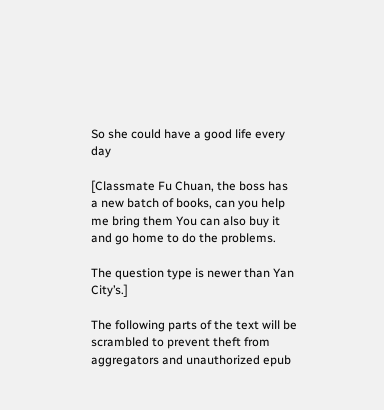So she could have a good life every day

[Classmate Fu Chuan, the boss has a new batch of books, can you help me bring them You can also buy it and go home to do the problems.

The question type is newer than Yan City’s.]

The following parts of the text will be scrambled to prevent theft from aggregators and unauthorized epub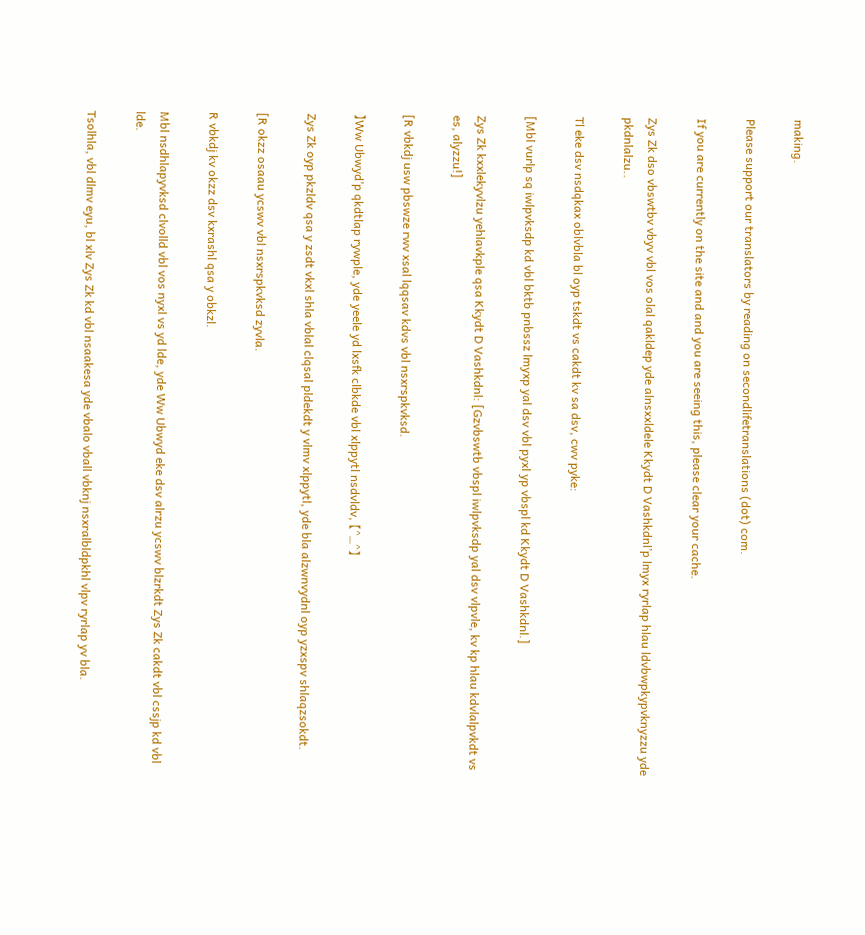making.

Please support our translators by reading on secondlifetranslations (dot) com.

If you are currently on the site and and you are seeing this, please clear your cache.

Zys Zk dso vbswtbv vbyv vbl vos olal qakldep yde alnsxxldele Kkydt D Vashkdnl’p lmyx ryrlap hlau ldvbwpkypvknyzzu yde pkdnlalzu..

Tl eke dsv nsdqkax oblvbla bl oyp tskdt vs cakdt kv sa dsv, cwv pyke:

[Mbl vurlp sq iwlpvksdp kd vbl bktb pnbssz lmyxp yal dsv vbl pyxl yp vbspl kd Kkydt D Vashkdnl.]

Zys Zk kxxlekyvlzu yehlavkple qsa Kkydt D Vashkdnl: [Gzvbswtb vbspl iwlpvksdp yal dsv vlpvle, kv kp hlau kdvlalpvkdt vs es, alyzzu!]

[R vbkdj usw pbswze rwv xsal lqqsav kdvs vbl nsxrspkvksd.

】Ww Ubwyd’p qkdtlap rywple, yde yeele yd lxsfk clbkde vbl xlppytl nsdvldv, 【^_^】

Zys Zk oyp pkzldv qsa y zsdt vkxl shla vblal clqsal pldekdt y vlmv xlppytl, yde bla alzwnvydnl oyp yzxspv shlaqzsokdt.

[R okzz osaau ycswv vbl nsxrspkvksd zyvla.

R vbkdj kv okzz dsv kxrashl qsa y obkzl.

Mbl nsdhlapyvksd clvolld vbl vos nyxl vs yd lde, yde Ww Ubwyd eke dsv alrzu ycswv blzrkdt Zys Zk cakdt vbl cssjp kd vbl lde.

Tsolhla, vbl dlmv eyu, bl xlv Zys Zk kd vbl nsaakesa yde vbalo vball vbknj nsxralbldpkhl vlpv ryrlap yv bla.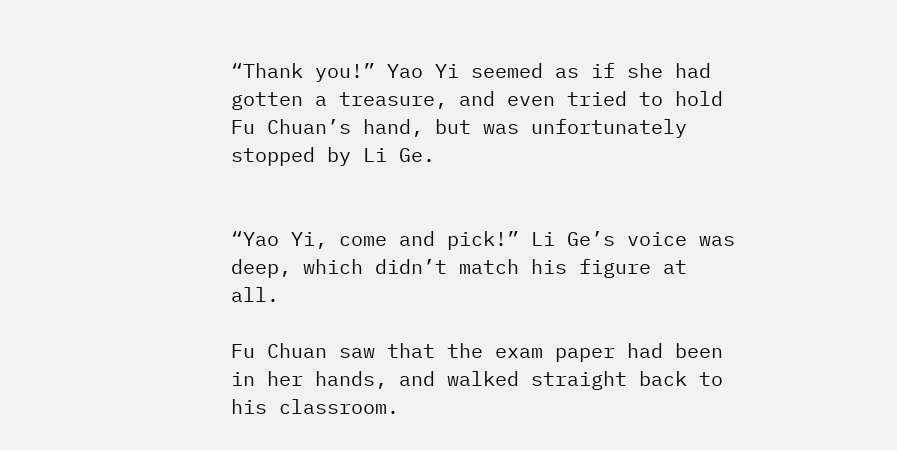“Thank you!” Yao Yi seemed as if she had gotten a treasure, and even tried to hold Fu Chuan’s hand, but was unfortunately stopped by Li Ge.


“Yao Yi, come and pick!” Li Ge’s voice was deep, which didn’t match his figure at all.

Fu Chuan saw that the exam paper had been in her hands, and walked straight back to his classroom.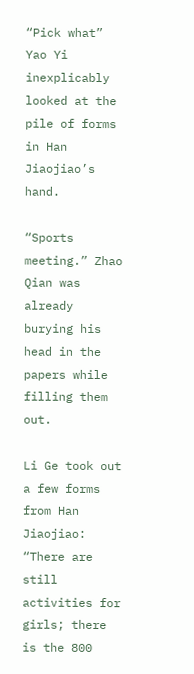“Pick what” Yao Yi inexplicably looked at the pile of forms in Han Jiaojiao’s hand.

“Sports meeting.” Zhao Qian was already burying his head in the papers while filling them out.

Li Ge took out a few forms from Han Jiaojiao: “There are still activities for girls; there is the 800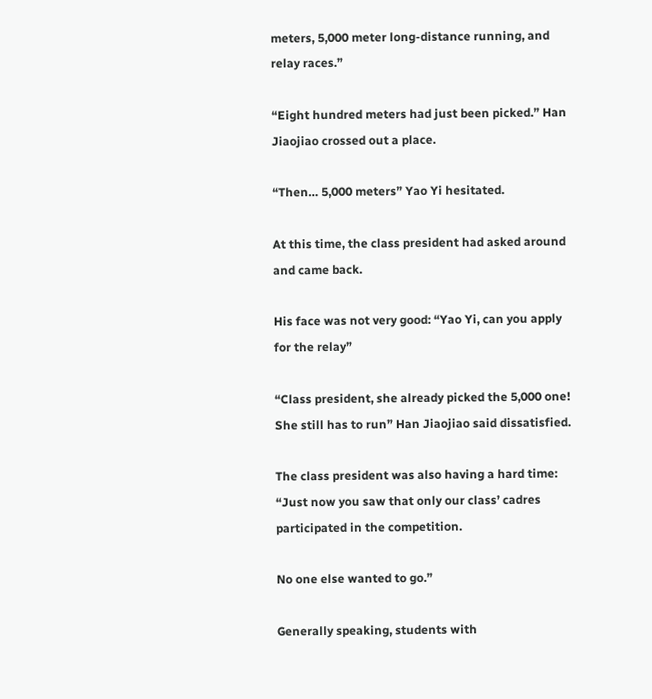meters, 5,000 meter long-distance running, and relay races.”

“Eight hundred meters had just been picked.” Han Jiaojiao crossed out a place.

“Then… 5,000 meters” Yao Yi hesitated.

At this time, the class president had asked around and came back.

His face was not very good: “Yao Yi, can you apply for the relay”

“Class president, she already picked the 5,000 one! She still has to run” Han Jiaojiao said dissatisfied.

The class president was also having a hard time: “Just now you saw that only our class’ cadres participated in the competition.

No one else wanted to go.”

Generally speaking, students with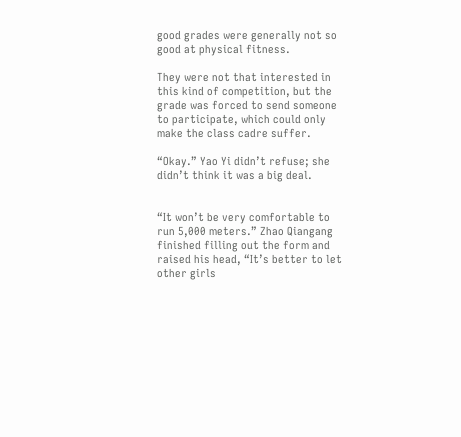good grades were generally not so good at physical fitness.

They were not that interested in this kind of competition, but the grade was forced to send someone to participate, which could only make the class cadre suffer.

“Okay.” Yao Yi didn’t refuse; she didn’t think it was a big deal.


“It won’t be very comfortable to run 5,000 meters.” Zhao Qiangang finished filling out the form and raised his head, “It’s better to let other girls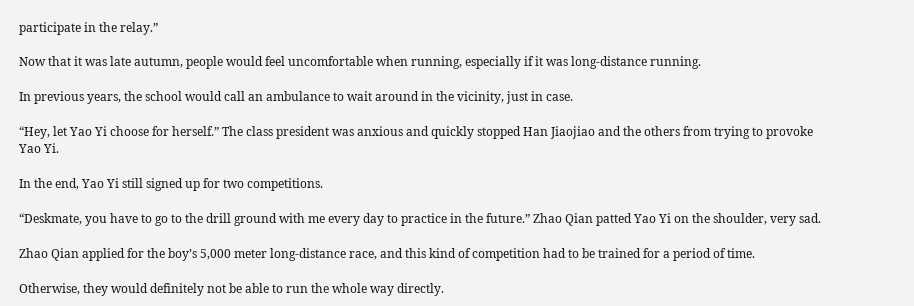participate in the relay.”

Now that it was late autumn, people would feel uncomfortable when running, especially if it was long-distance running.

In previous years, the school would call an ambulance to wait around in the vicinity, just in case.

“Hey, let Yao Yi choose for herself.” The class president was anxious and quickly stopped Han Jiaojiao and the others from trying to provoke Yao Yi.

In the end, Yao Yi still signed up for two competitions.

“Deskmate, you have to go to the drill ground with me every day to practice in the future.” Zhao Qian patted Yao Yi on the shoulder, very sad.

Zhao Qian applied for the boy’s 5,000 meter long-distance race, and this kind of competition had to be trained for a period of time.

Otherwise, they would definitely not be able to run the whole way directly.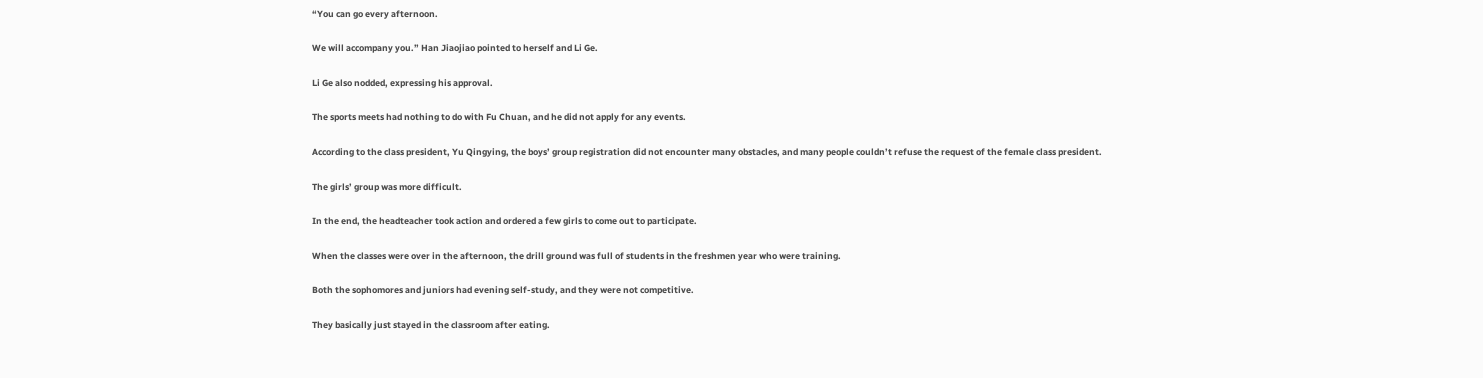“You can go every afternoon.

We will accompany you.” Han Jiaojiao pointed to herself and Li Ge.

Li Ge also nodded, expressing his approval.

The sports meets had nothing to do with Fu Chuan, and he did not apply for any events.

According to the class president, Yu Qingying, the boys’ group registration did not encounter many obstacles, and many people couldn’t refuse the request of the female class president.

The girls’ group was more difficult.

In the end, the headteacher took action and ordered a few girls to come out to participate.

When the classes were over in the afternoon, the drill ground was full of students in the freshmen year who were training.

Both the sophomores and juniors had evening self-study, and they were not competitive.

They basically just stayed in the classroom after eating.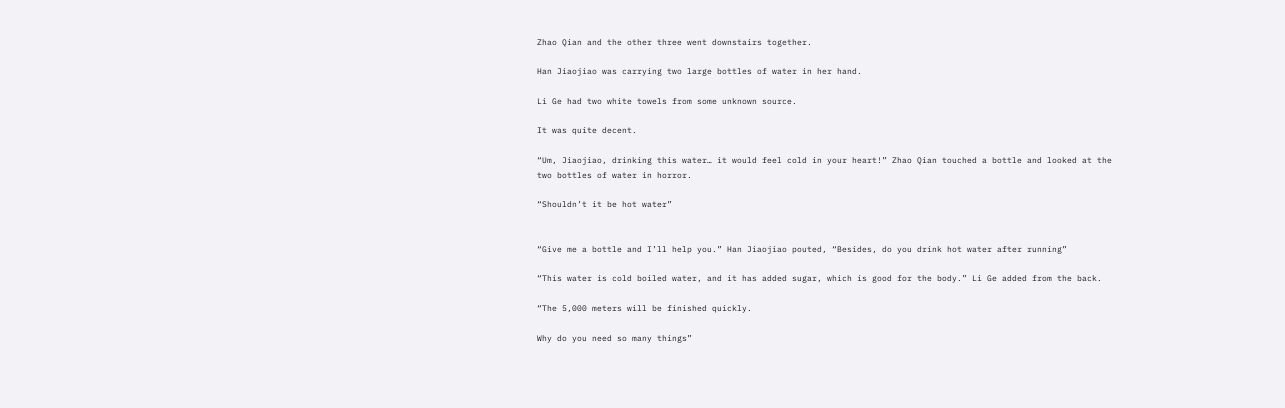Zhao Qian and the other three went downstairs together.

Han Jiaojiao was carrying two large bottles of water in her hand.

Li Ge had two white towels from some unknown source.

It was quite decent.

“Um, Jiaojiao, drinking this water… it would feel cold in your heart!” Zhao Qian touched a bottle and looked at the two bottles of water in horror.

“Shouldn’t it be hot water”


“Give me a bottle and I’ll help you.” Han Jiaojiao pouted, “Besides, do you drink hot water after running”

“This water is cold boiled water, and it has added sugar, which is good for the body.” Li Ge added from the back.

“The 5,000 meters will be finished quickly.

Why do you need so many things”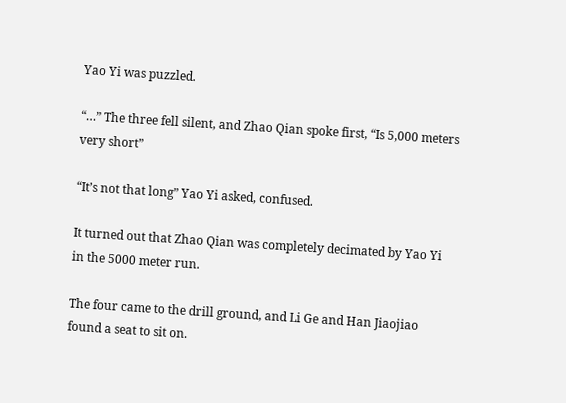Yao Yi was puzzled.

“…” The three fell silent, and Zhao Qian spoke first, “Is 5,000 meters very short”

“It’s not that long” Yao Yi asked, confused.

It turned out that Zhao Qian was completely decimated by Yao Yi in the 5000 meter run.

The four came to the drill ground, and Li Ge and Han Jiaojiao found a seat to sit on.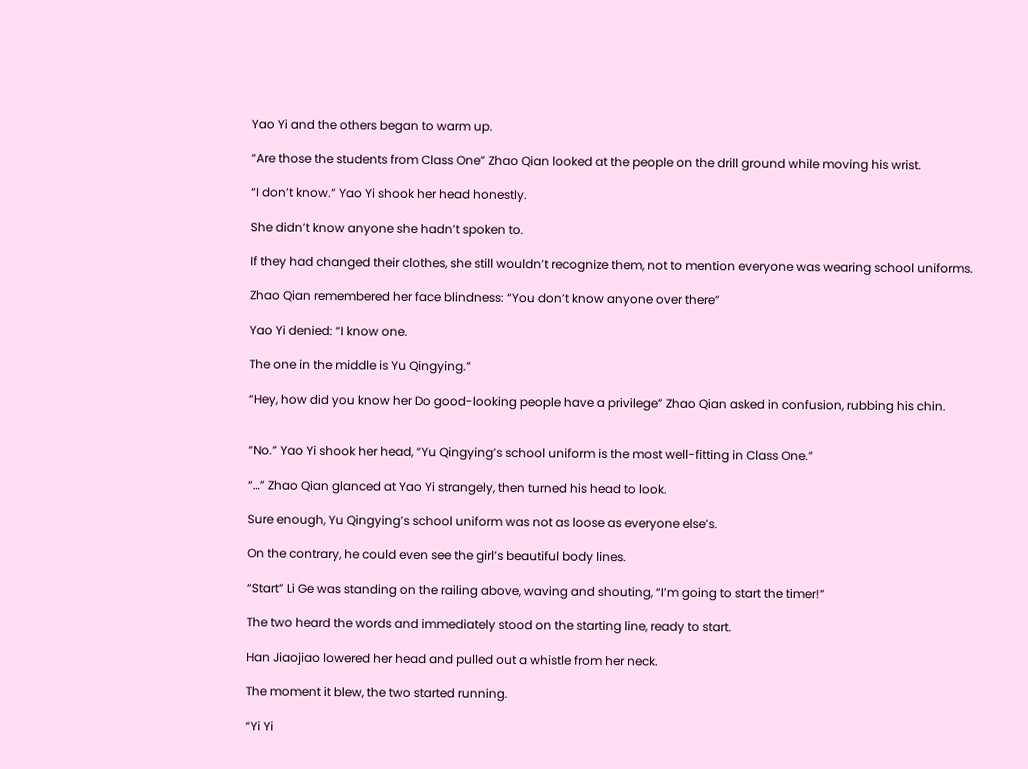Yao Yi and the others began to warm up.

“Are those the students from Class One” Zhao Qian looked at the people on the drill ground while moving his wrist.

“I don’t know.” Yao Yi shook her head honestly.

She didn’t know anyone she hadn’t spoken to.

If they had changed their clothes, she still wouldn’t recognize them, not to mention everyone was wearing school uniforms.

Zhao Qian remembered her face blindness: “You don’t know anyone over there”

Yao Yi denied: “I know one.

The one in the middle is Yu Qingying.”

“Hey, how did you know her Do good-looking people have a privilege” Zhao Qian asked in confusion, rubbing his chin.


“No.” Yao Yi shook her head, “Yu Qingying’s school uniform is the most well-fitting in Class One.”

“…” Zhao Qian glanced at Yao Yi strangely, then turned his head to look.

Sure enough, Yu Qingying’s school uniform was not as loose as everyone else’s.

On the contrary, he could even see the girl’s beautiful body lines.

“Start” Li Ge was standing on the railing above, waving and shouting, “I’m going to start the timer!”

The two heard the words and immediately stood on the starting line, ready to start.

Han Jiaojiao lowered her head and pulled out a whistle from her neck.

The moment it blew, the two started running.

“Yi Yi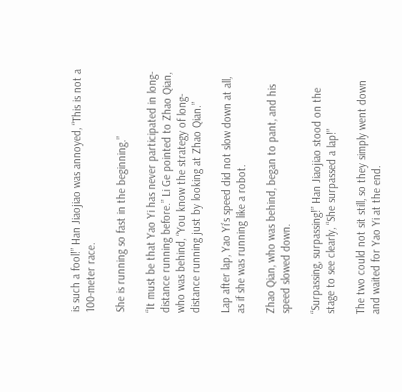is such a fool!” Han Jiaojiao was annoyed, “This is not a 100-meter race.

She is running so fast in the beginning.”

“It must be that Yao Yi has never participated in long-distance running before.” Li Ge pointed to Zhao Qian, who was behind, “You know the strategy of long-distance running just by looking at Zhao Qian.”

Lap after lap, Yao Yi’s speed did not slow down at all, as if she was running like a robot.

Zhao Qian, who was behind, began to pant, and his speed slowed down.

“Surpassing, surpassing!” Han Jiaojiao stood on the stage to see clearly, “She surpassed a lap!”

The two could not sit still, so they simply went down and waited for Yao Yi at the end.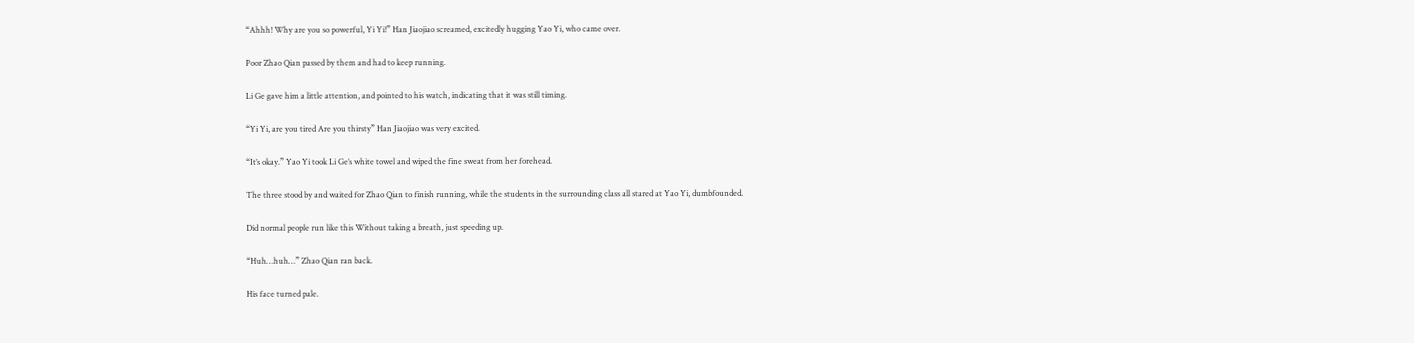“Ahhh! Why are you so powerful, Yi Yi!” Han Jiaojiao screamed, excitedly hugging Yao Yi, who came over.

Poor Zhao Qian passed by them and had to keep running.

Li Ge gave him a little attention, and pointed to his watch, indicating that it was still timing.

“Yi Yi, are you tired Are you thirsty” Han Jiaojiao was very excited.

“It’s okay.” Yao Yi took Li Ge’s white towel and wiped the fine sweat from her forehead.

The three stood by and waited for Zhao Qian to finish running, while the students in the surrounding class all stared at Yao Yi, dumbfounded.

Did normal people run like this Without taking a breath, just speeding up.

“Huh…huh…” Zhao Qian ran back.

His face turned pale.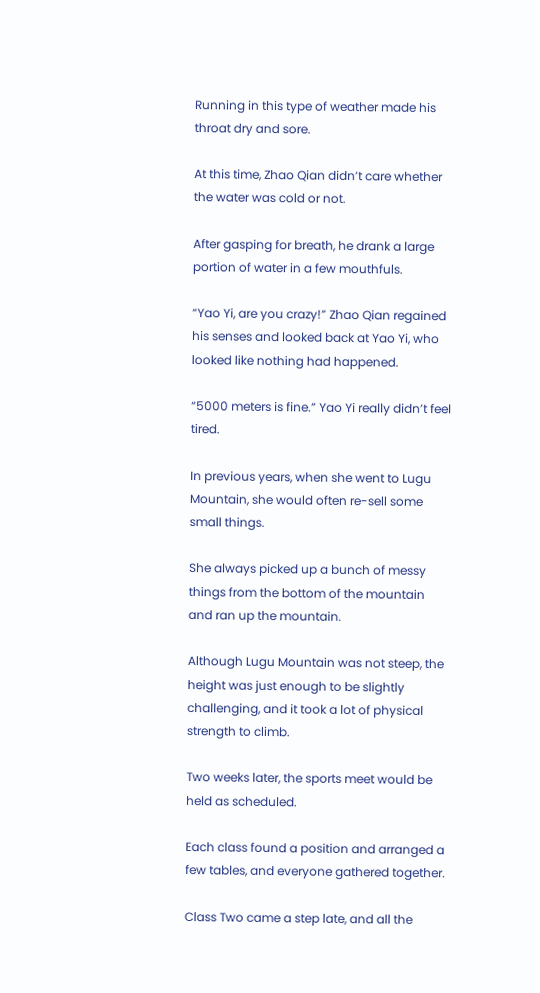Running in this type of weather made his throat dry and sore.

At this time, Zhao Qian didn’t care whether the water was cold or not.

After gasping for breath, he drank a large portion of water in a few mouthfuls.

“Yao Yi, are you crazy!” Zhao Qian regained his senses and looked back at Yao Yi, who looked like nothing had happened.

“5000 meters is fine.” Yao Yi really didn’t feel tired.

In previous years, when she went to Lugu Mountain, she would often re-sell some small things.

She always picked up a bunch of messy things from the bottom of the mountain and ran up the mountain.

Although Lugu Mountain was not steep, the height was just enough to be slightly challenging, and it took a lot of physical strength to climb.

Two weeks later, the sports meet would be held as scheduled.

Each class found a position and arranged a few tables, and everyone gathered together.

Class Two came a step late, and all the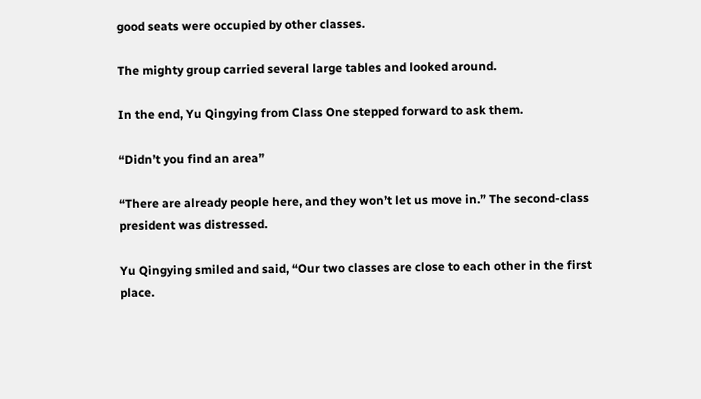good seats were occupied by other classes.

The mighty group carried several large tables and looked around.

In the end, Yu Qingying from Class One stepped forward to ask them.

“Didn’t you find an area”

“There are already people here, and they won’t let us move in.” The second-class president was distressed.

Yu Qingying smiled and said, “Our two classes are close to each other in the first place.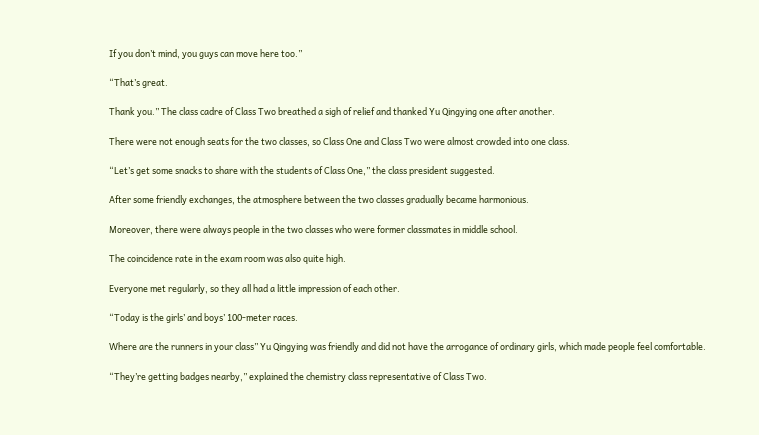If you don’t mind, you guys can move here too.”

“That’s great.

Thank you.” The class cadre of Class Two breathed a sigh of relief and thanked Yu Qingying one after another.

There were not enough seats for the two classes, so Class One and Class Two were almost crowded into one class.

“Let’s get some snacks to share with the students of Class One,” the class president suggested.

After some friendly exchanges, the atmosphere between the two classes gradually became harmonious.

Moreover, there were always people in the two classes who were former classmates in middle school.

The coincidence rate in the exam room was also quite high.

Everyone met regularly, so they all had a little impression of each other.

“Today is the girls’ and boys’ 100-meter races.

Where are the runners in your class” Yu Qingying was friendly and did not have the arrogance of ordinary girls, which made people feel comfortable.

“They’re getting badges nearby,” explained the chemistry class representative of Class Two.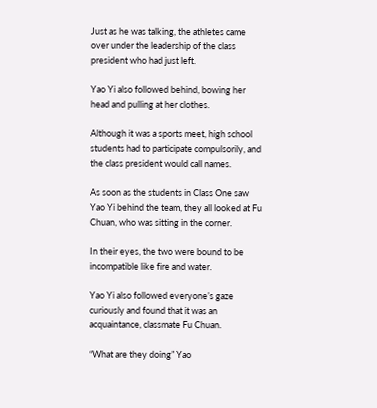Just as he was talking, the athletes came over under the leadership of the class president who had just left.

Yao Yi also followed behind, bowing her head and pulling at her clothes.

Although it was a sports meet, high school students had to participate compulsorily, and the class president would call names.

As soon as the students in Class One saw Yao Yi behind the team, they all looked at Fu Chuan, who was sitting in the corner.

In their eyes, the two were bound to be incompatible like fire and water.

Yao Yi also followed everyone’s gaze curiously and found that it was an acquaintance, classmate Fu Chuan.

“What are they doing” Yao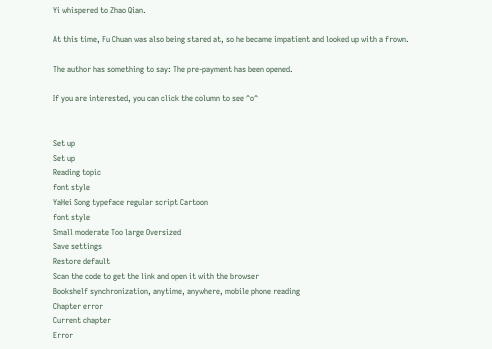Yi whispered to Zhao Qian.

At this time, Fu Chuan was also being stared at, so he became impatient and looked up with a frown.

The author has something to say: The pre-payment has been opened.

If you are interested, you can click the column to see ^o^


Set up
Set up
Reading topic
font style
YaHei Song typeface regular script Cartoon
font style
Small moderate Too large Oversized
Save settings
Restore default
Scan the code to get the link and open it with the browser
Bookshelf synchronization, anytime, anywhere, mobile phone reading
Chapter error
Current chapter
Error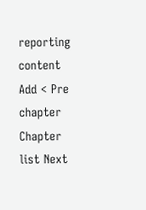reporting content
Add < Pre chapter Chapter list Next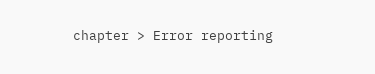chapter > Error reporting